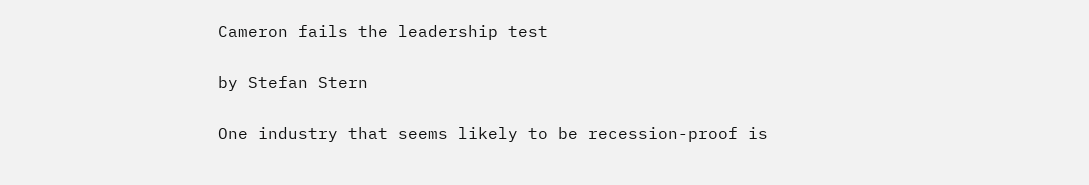Cameron fails the leadership test

by Stefan Stern

One industry that seems likely to be recession-proof is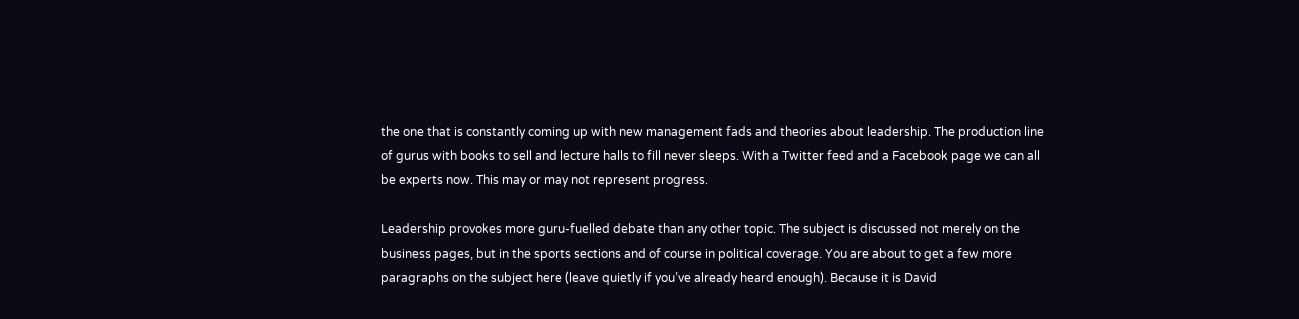the one that is constantly coming up with new management fads and theories about leadership. The production line of gurus with books to sell and lecture halls to fill never sleeps. With a Twitter feed and a Facebook page we can all be experts now. This may or may not represent progress.

Leadership provokes more guru-fuelled debate than any other topic. The subject is discussed not merely on the business pages, but in the sports sections and of course in political coverage. You are about to get a few more paragraphs on the subject here (leave quietly if you’ve already heard enough). Because it is David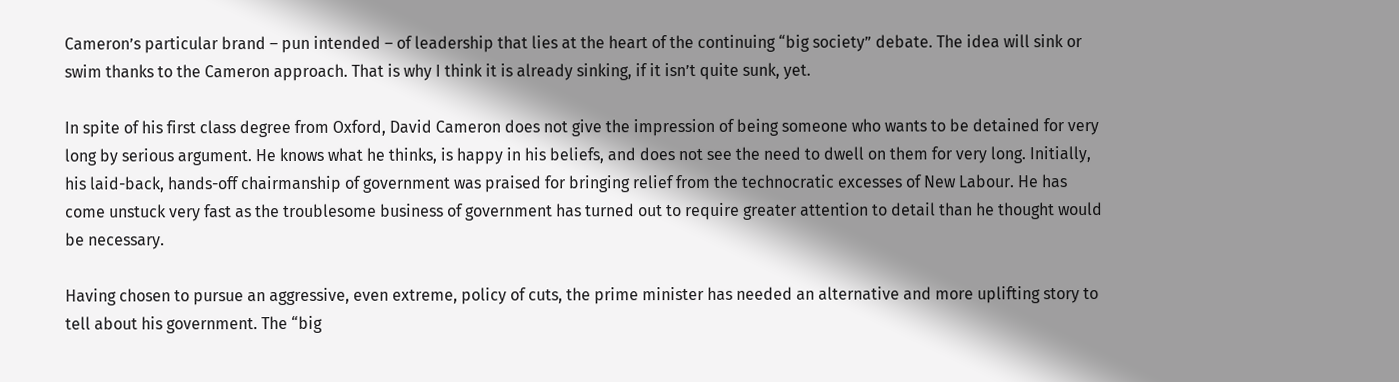Cameron’s particular brand – pun intended – of leadership that lies at the heart of the continuing “big society” debate. The idea will sink or swim thanks to the Cameron approach. That is why I think it is already sinking, if it isn’t quite sunk, yet.

In spite of his first class degree from Oxford, David Cameron does not give the impression of being someone who wants to be detained for very long by serious argument. He knows what he thinks, is happy in his beliefs, and does not see the need to dwell on them for very long. Initially, his laid-back, hands-off chairmanship of government was praised for bringing relief from the technocratic excesses of New Labour. He has come unstuck very fast as the troublesome business of government has turned out to require greater attention to detail than he thought would be necessary.

Having chosen to pursue an aggressive, even extreme, policy of cuts, the prime minister has needed an alternative and more uplifting story to tell about his government. The “big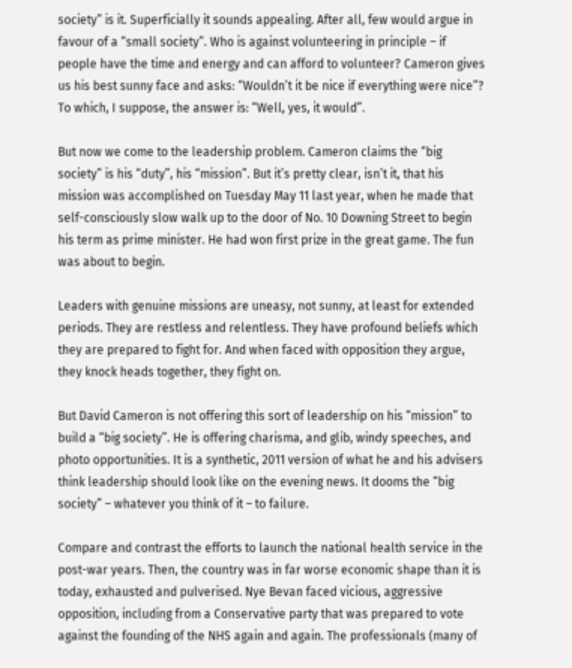society” is it. Superficially it sounds appealing. After all, few would argue in favour of a “small society”. Who is against volunteering in principle – if people have the time and energy and can afford to volunteer? Cameron gives us his best sunny face and asks: “Wouldn’t it be nice if everything were nice”? To which, I suppose, the answer is: “Well, yes, it would”.

But now we come to the leadership problem. Cameron claims the “big society” is his “duty”, his “mission”. But it’s pretty clear, isn’t it, that his mission was accomplished on Tuesday May 11 last year, when he made that self-consciously slow walk up to the door of No. 10 Downing Street to begin his term as prime minister. He had won first prize in the great game. The fun was about to begin.

Leaders with genuine missions are uneasy, not sunny, at least for extended periods. They are restless and relentless. They have profound beliefs which they are prepared to fight for. And when faced with opposition they argue, they knock heads together, they fight on.

But David Cameron is not offering this sort of leadership on his “mission” to build a “big society”. He is offering charisma, and glib, windy speeches, and photo opportunities. It is a synthetic, 2011 version of what he and his advisers think leadership should look like on the evening news. It dooms the “big society” – whatever you think of it – to failure.

Compare and contrast the efforts to launch the national health service in the post-war years. Then, the country was in far worse economic shape than it is today, exhausted and pulverised. Nye Bevan faced vicious, aggressive opposition, including from a Conservative party that was prepared to vote against the founding of the NHS again and again. The professionals (many of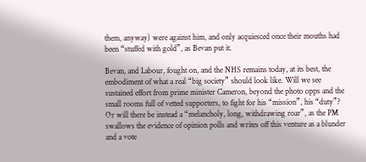them, anyway) were against him, and only acquiesced once their mouths had been “stuffed with gold”, as Bevan put it.

Bevan, and Labour, fought on, and the NHS remains today, at its best, the embodiment of what a real “big society” should look like. Will we see sustained effort from prime minister Cameron, beyond the photo opps and the small rooms full of vetted supporters, to fight for his “mission”, his “duty”? Or will there be instead a “melancholy, long, withdrawing roar”, as the PM swallows the evidence of opinion polls and writes off this venture as a blunder and a vote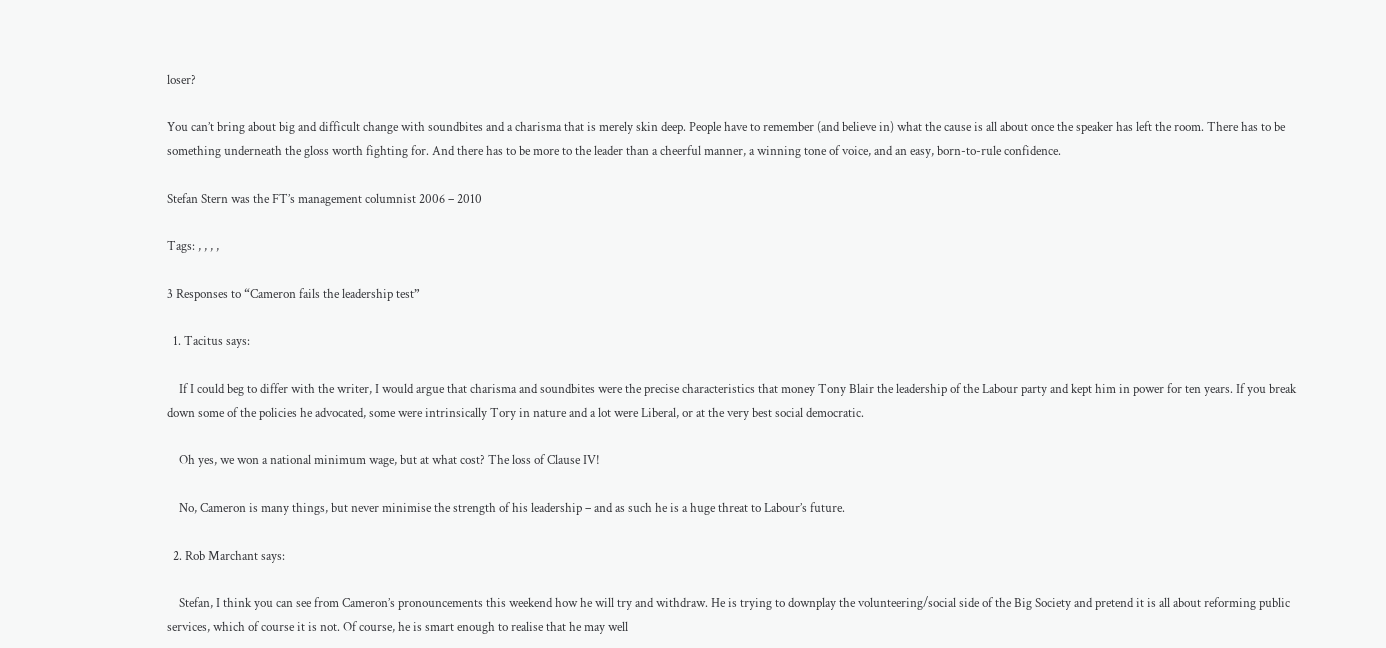loser?

You can’t bring about big and difficult change with soundbites and a charisma that is merely skin deep. People have to remember (and believe in) what the cause is all about once the speaker has left the room. There has to be something underneath the gloss worth fighting for. And there has to be more to the leader than a cheerful manner, a winning tone of voice, and an easy, born-to-rule confidence.

Stefan Stern was the FT’s management columnist 2006 – 2010

Tags: , , , ,

3 Responses to “Cameron fails the leadership test”

  1. Tacitus says:

    If I could beg to differ with the writer, I would argue that charisma and soundbites were the precise characteristics that money Tony Blair the leadership of the Labour party and kept him in power for ten years. If you break down some of the policies he advocated, some were intrinsically Tory in nature and a lot were Liberal, or at the very best social democratic.

    Oh yes, we won a national minimum wage, but at what cost? The loss of Clause IV!

    No, Cameron is many things, but never minimise the strength of his leadership – and as such he is a huge threat to Labour’s future.

  2. Rob Marchant says:

    Stefan, I think you can see from Cameron’s pronouncements this weekend how he will try and withdraw. He is trying to downplay the volunteering/social side of the Big Society and pretend it is all about reforming public services, which of course it is not. Of course, he is smart enough to realise that he may well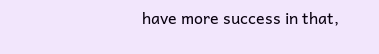have more success in that,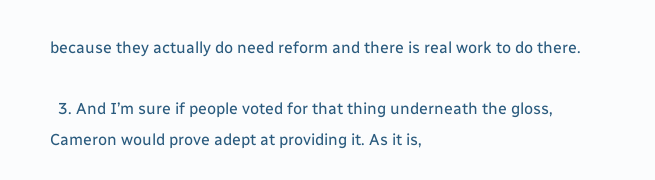because they actually do need reform and there is real work to do there.

  3. And I’m sure if people voted for that thing underneath the gloss, Cameron would prove adept at providing it. As it is,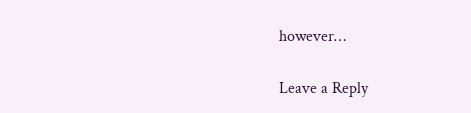however…

Leave a Reply